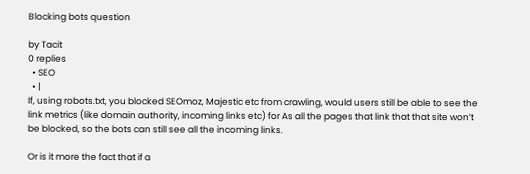Blocking bots question

by Tacit
0 replies
  • SEO
  • |
If, using robots.txt, you blocked SEOmoz, Majestic etc from crawling, would users still be able to see the link metrics (like domain authority, incoming links etc) for As all the pages that link that that site won’t be blocked, so the bots can still see all the incoming links.

Or is it more the fact that if a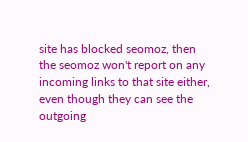site has blocked seomoz, then the seomoz won't report on any incoming links to that site either, even though they can see the outgoing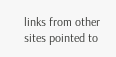links from other sites pointed to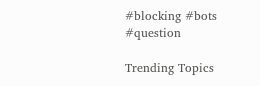#blocking #bots #question

Trending Topics